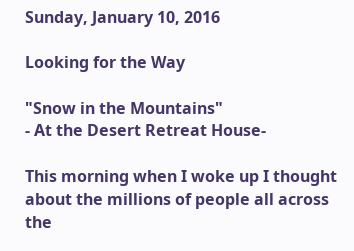Sunday, January 10, 2016

Looking for the Way

"Snow in the Mountains"
- At the Desert Retreat House-

This morning when I woke up I thought about the millions of people all across the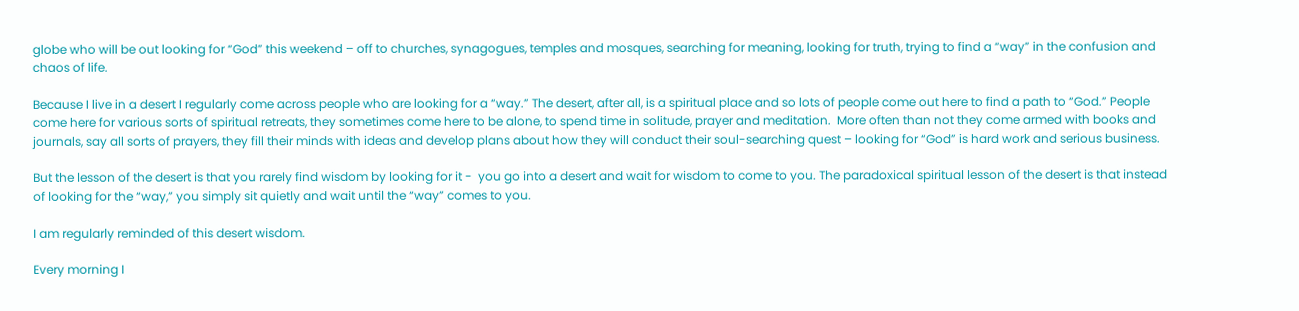globe who will be out looking for “God” this weekend – off to churches, synagogues, temples and mosques, searching for meaning, looking for truth, trying to find a “way” in the confusion and chaos of life.

Because I live in a desert I regularly come across people who are looking for a “way.” The desert, after all, is a spiritual place and so lots of people come out here to find a path to “God.” People come here for various sorts of spiritual retreats, they sometimes come here to be alone, to spend time in solitude, prayer and meditation.  More often than not they come armed with books and journals, say all sorts of prayers, they fill their minds with ideas and develop plans about how they will conduct their soul-searching quest – looking for “God” is hard work and serious business.

But the lesson of the desert is that you rarely find wisdom by looking for it -  you go into a desert and wait for wisdom to come to you. The paradoxical spiritual lesson of the desert is that instead of looking for the “way,” you simply sit quietly and wait until the “way” comes to you.

I am regularly reminded of this desert wisdom.

Every morning I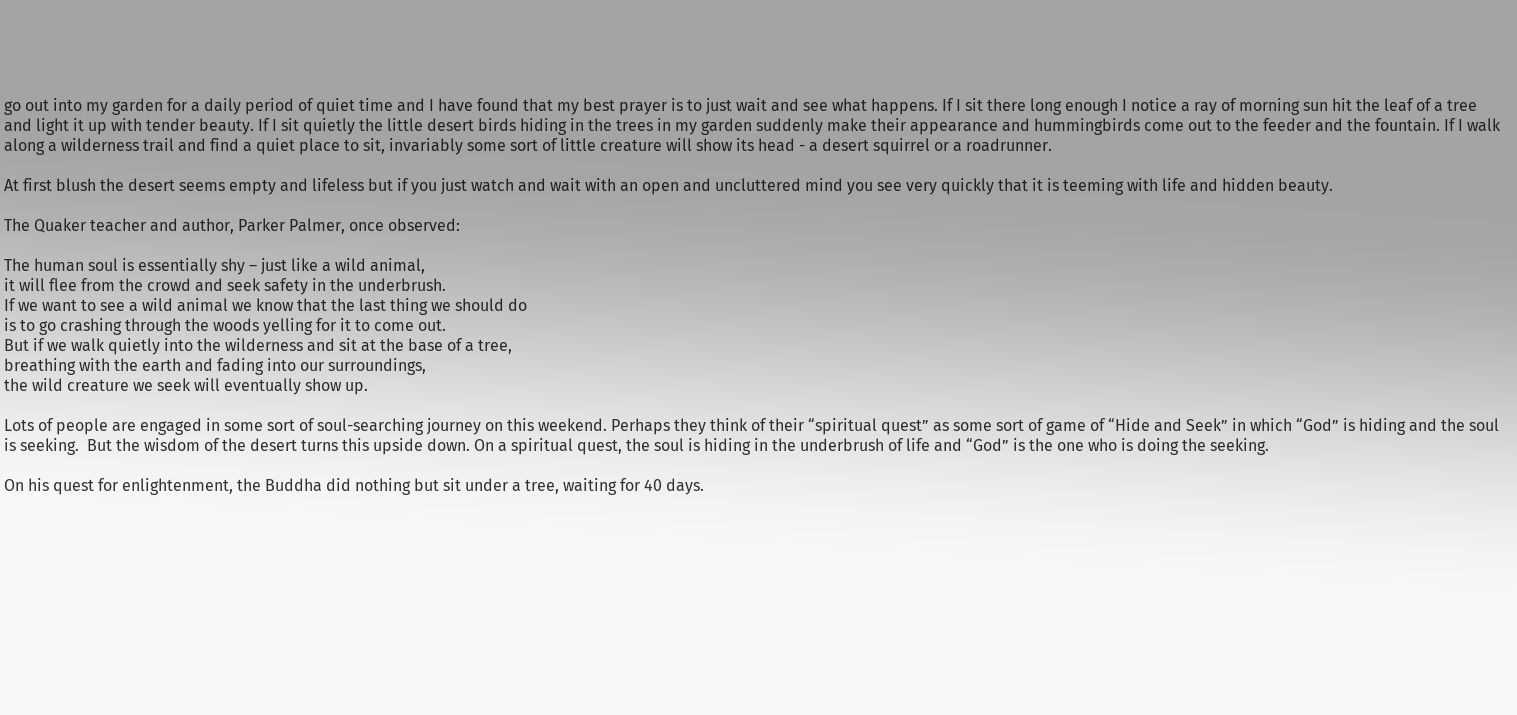go out into my garden for a daily period of quiet time and I have found that my best prayer is to just wait and see what happens. If I sit there long enough I notice a ray of morning sun hit the leaf of a tree and light it up with tender beauty. If I sit quietly the little desert birds hiding in the trees in my garden suddenly make their appearance and hummingbirds come out to the feeder and the fountain. If I walk along a wilderness trail and find a quiet place to sit, invariably some sort of little creature will show its head - a desert squirrel or a roadrunner.

At first blush the desert seems empty and lifeless but if you just watch and wait with an open and uncluttered mind you see very quickly that it is teeming with life and hidden beauty.

The Quaker teacher and author, Parker Palmer, once observed:

The human soul is essentially shy – just like a wild animal,
it will flee from the crowd and seek safety in the underbrush.
If we want to see a wild animal we know that the last thing we should do
is to go crashing through the woods yelling for it to come out.
But if we walk quietly into the wilderness and sit at the base of a tree,
breathing with the earth and fading into our surroundings,
the wild creature we seek will eventually show up.

Lots of people are engaged in some sort of soul-searching journey on this weekend. Perhaps they think of their “spiritual quest” as some sort of game of “Hide and Seek” in which “God” is hiding and the soul is seeking.  But the wisdom of the desert turns this upside down. On a spiritual quest, the soul is hiding in the underbrush of life and “God” is the one who is doing the seeking.

On his quest for enlightenment, the Buddha did nothing but sit under a tree, waiting for 40 days.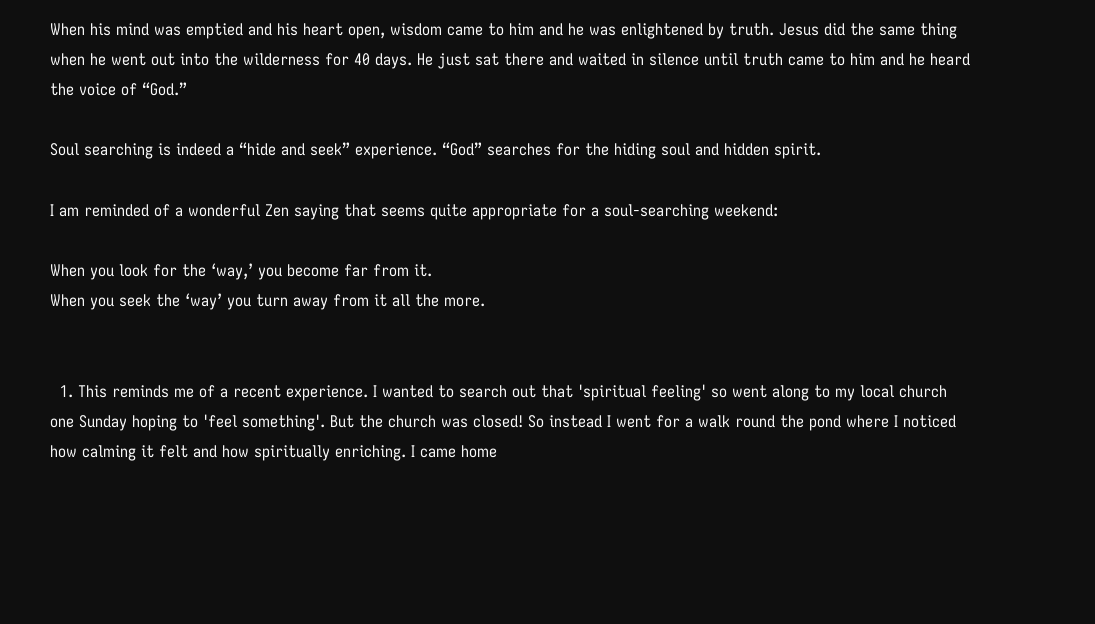When his mind was emptied and his heart open, wisdom came to him and he was enlightened by truth. Jesus did the same thing when he went out into the wilderness for 40 days. He just sat there and waited in silence until truth came to him and he heard the voice of “God.”

Soul searching is indeed a “hide and seek” experience. “God” searches for the hiding soul and hidden spirit.

I am reminded of a wonderful Zen saying that seems quite appropriate for a soul-searching weekend:

When you look for the ‘way,’ you become far from it.
When you seek the ‘way’ you turn away from it all the more.


  1. This reminds me of a recent experience. I wanted to search out that 'spiritual feeling' so went along to my local church one Sunday hoping to 'feel something'. But the church was closed! So instead I went for a walk round the pond where I noticed how calming it felt and how spiritually enriching. I came home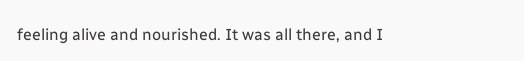feeling alive and nourished. It was all there, and I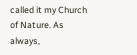called it my Church of Nature. As always,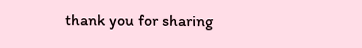thank you for sharing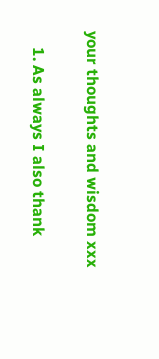your thoughts and wisdom xxx

    1. As always I also thank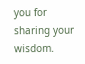you for sharing your wisdom.